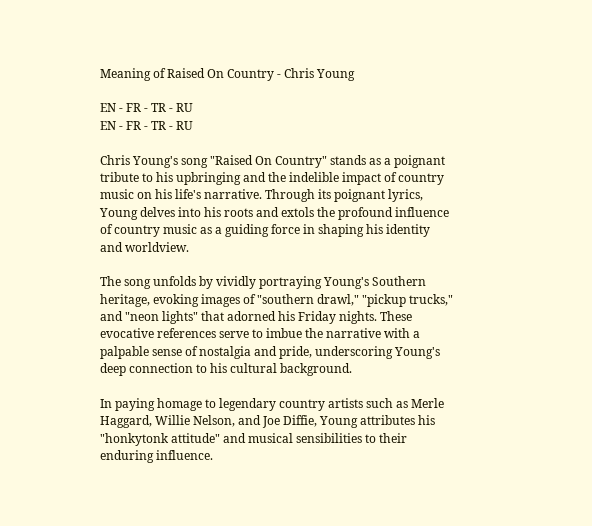Meaning of Raised On Country - Chris Young

EN - FR - TR - RU
EN - FR - TR - RU

Chris Young's song "Raised On Country" stands as a poignant tribute to his upbringing and the indelible impact of country music on his life's narrative. Through its poignant lyrics, Young delves into his roots and extols the profound influence of country music as a guiding force in shaping his identity and worldview.

The song unfolds by vividly portraying Young's Southern heritage, evoking images of "southern drawl," "pickup trucks," and "neon lights" that adorned his Friday nights. These evocative references serve to imbue the narrative with a palpable sense of nostalgia and pride, underscoring Young's deep connection to his cultural background.

In paying homage to legendary country artists such as Merle Haggard, Willie Nelson, and Joe Diffie, Young attributes his "honkytonk attitude" and musical sensibilities to their enduring influence.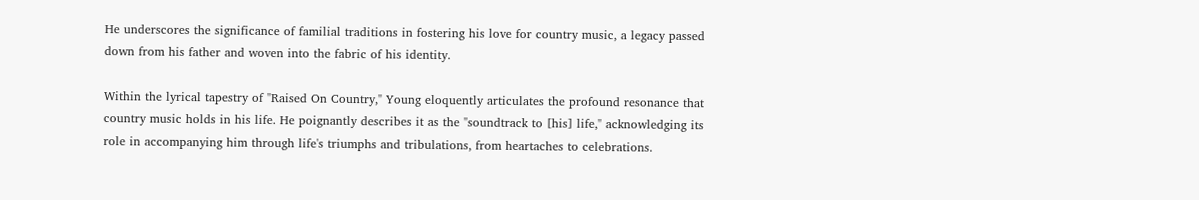He underscores the significance of familial traditions in fostering his love for country music, a legacy passed down from his father and woven into the fabric of his identity.

Within the lyrical tapestry of "Raised On Country," Young eloquently articulates the profound resonance that country music holds in his life. He poignantly describes it as the "soundtrack to [his] life," acknowledging its role in accompanying him through life's triumphs and tribulations, from heartaches to celebrations.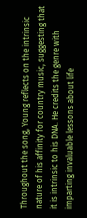Throughout the song, Young reflects on the intrinsic nature of his affinity for country music, suggesting that it is intrinsic to his DNA. He credits the genre with imparting invaluable lessons about life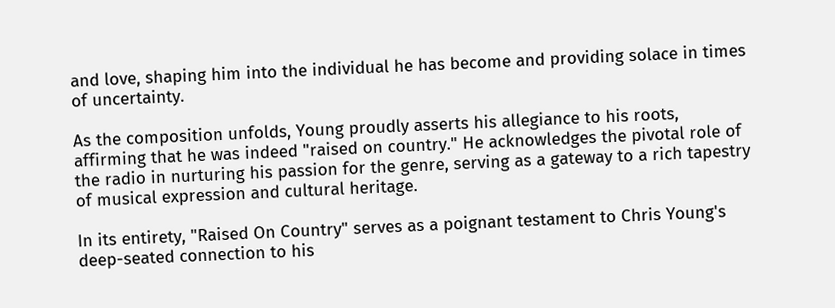and love, shaping him into the individual he has become and providing solace in times of uncertainty.

As the composition unfolds, Young proudly asserts his allegiance to his roots, affirming that he was indeed "raised on country." He acknowledges the pivotal role of the radio in nurturing his passion for the genre, serving as a gateway to a rich tapestry of musical expression and cultural heritage.

In its entirety, "Raised On Country" serves as a poignant testament to Chris Young's deep-seated connection to his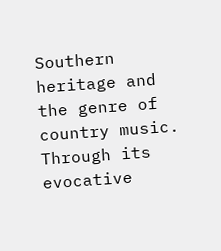Southern heritage and the genre of country music. Through its evocative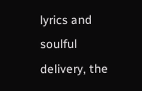lyrics and soulful delivery, the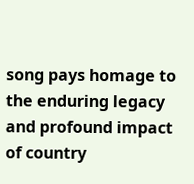song pays homage to the enduring legacy and profound impact of country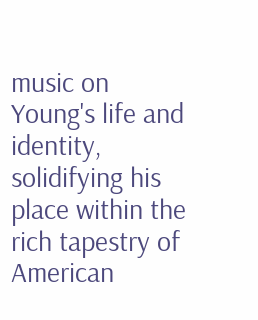music on Young's life and identity, solidifying his place within the rich tapestry of American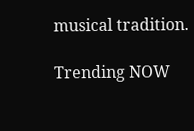musical tradition.

Trending NOW